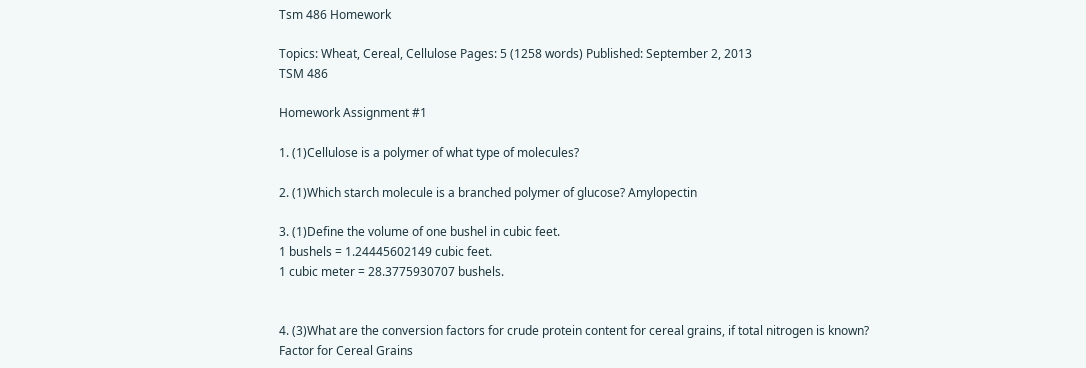Tsm 486 Homework

Topics: Wheat, Cereal, Cellulose Pages: 5 (1258 words) Published: September 2, 2013
TSM 486

Homework Assignment #1

1. (1)Cellulose is a polymer of what type of molecules?

2. (1)Which starch molecule is a branched polymer of glucose? Amylopectin

3. (1)Define the volume of one bushel in cubic feet.
1 bushels = 1.24445602149 cubic feet.
1 cubic meter = 28.3775930707 bushels.


4. (3)What are the conversion factors for crude protein content for cereal grains, if total nitrogen is known?
Factor for Cereal Grains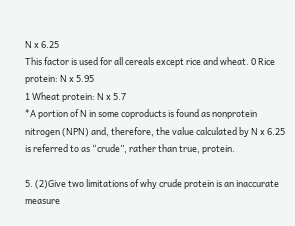N x 6.25
This factor is used for all cereals except rice and wheat. 0 Rice protein: N x 5.95
1 Wheat protein: N x 5.7
*A portion of N in some coproducts is found as nonprotein nitrogen (NPN) and, therefore, the value calculated by N x 6.25 is referred to as “crude”, rather than true, protein.

5. (2)Give two limitations of why crude protein is an inaccurate measure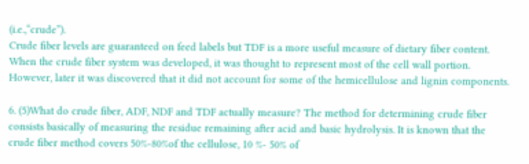(i.e.,“crude”).
Crude fiber levels are guaranteed on feed labels but TDF is a more useful measure of dietary fiber content.
When the crude fiber system was developed, it was thought to represent most of the cell wall portion. However, later it was discovered that it did not account for some of the hemicellulose and lignin components.

6. (5)What do crude fiber, ADF, NDF and TDF actually measure? The method for determining crude fiber consists basically of measuring the residue remaining after acid and basic hydrolysis. It is known that the crude fiber method covers 50%-80%of the cellulose, 10 %- 50% of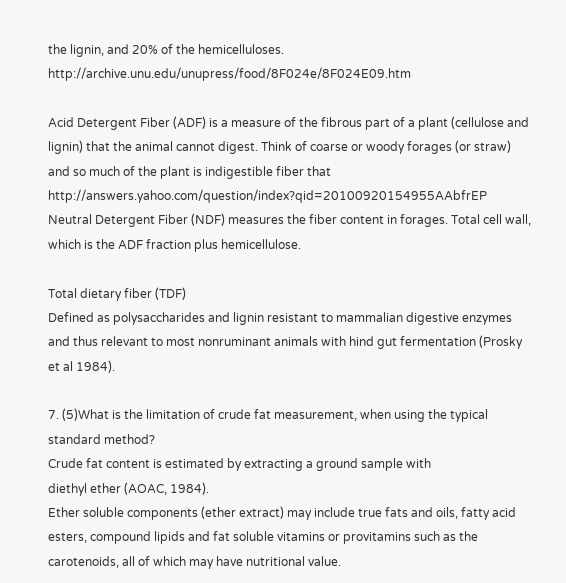the lignin, and 20% of the hemicelluloses. http://archive.unu.edu/unupress/food/8F024e/8F024E09.htm

Acid Detergent Fiber (ADF) is a measure of the fibrous part of a plant (cellulose and lignin) that the animal cannot digest. Think of coarse or woody forages (or straw) and so much of the plant is indigestible fiber that http://answers.yahoo.com/question/index?qid=20100920154955AAbfrEP Neutral Detergent Fiber (NDF) measures the fiber content in forages. Total cell wall, which is the ADF fraction plus hemicellulose.

Total dietary fiber (TDF)
Defined as polysaccharides and lignin resistant to mammalian digestive enzymes and thus relevant to most nonruminant animals with hind gut fermentation (Prosky et al 1984).

7. (5)What is the limitation of crude fat measurement, when using the typical standard method?
Crude fat content is estimated by extracting a ground sample with
diethyl ether (AOAC, 1984).
Ether soluble components (ether extract) may include true fats and oils, fatty acid esters, compound lipids and fat soluble vitamins or provitamins such as the carotenoids, all of which may have nutritional value.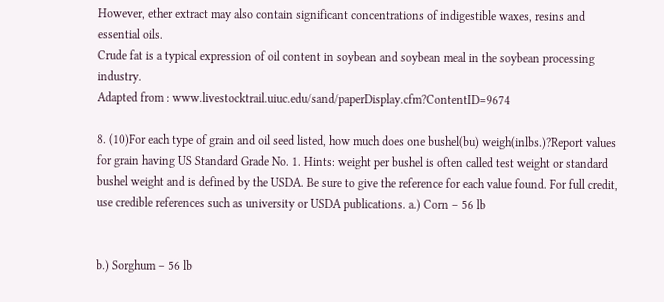However, ether extract may also contain significant concentrations of indigestible waxes, resins and essential oils.
Crude fat is a typical expression of oil content in soybean and soybean meal in the soybean processing industry.
Adapted from : www.livestocktrail.uiuc.edu/sand/paperDisplay.cfm?ContentID=9674

8. (10)For each type of grain and oil seed listed, how much does one bushel(bu) weigh(inlbs.)?Report values for grain having US Standard Grade No. 1. Hints: weight per bushel is often called test weight or standard bushel weight and is defined by the USDA. Be sure to give the reference for each value found. For full credit, use credible references such as university or USDA publications. a.) Corn – 56 lb


b.) Sorghum – 56 lb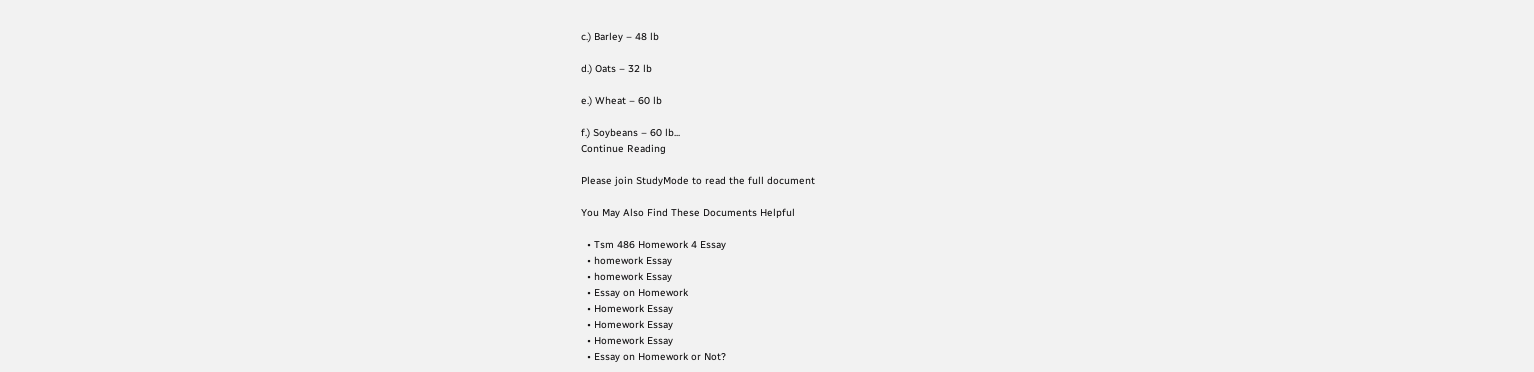c.) Barley – 48 lb

d.) Oats – 32 lb

e.) Wheat – 60 lb

f.) Soybeans – 60 lb...
Continue Reading

Please join StudyMode to read the full document

You May Also Find These Documents Helpful

  • Tsm 486 Homework 4 Essay
  • homework Essay
  • homework Essay
  • Essay on Homework
  • Homework Essay
  • Homework Essay
  • Homework Essay
  • Essay on Homework or Not?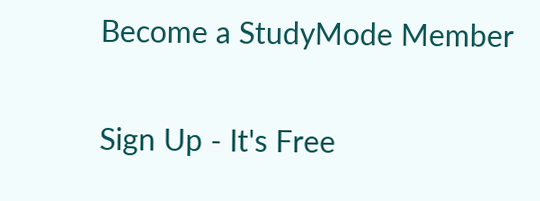Become a StudyMode Member

Sign Up - It's Free